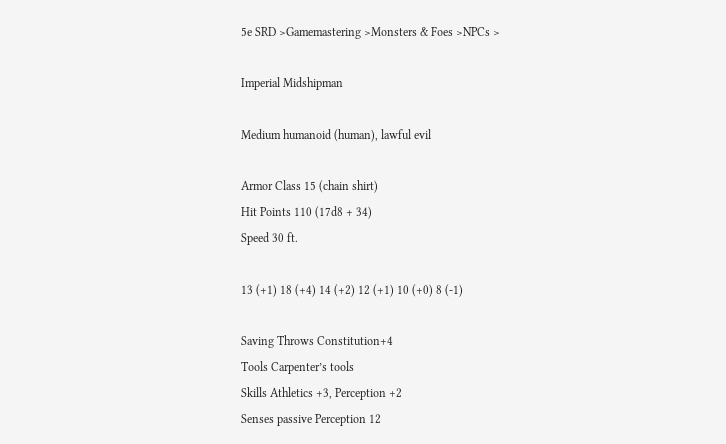5e SRD >Gamemastering >Monsters & Foes >NPCs >

Imperial Midshipman

Medium humanoid (human), lawful evil

Armor Class 15 (chain shirt)
Hit Points 110 (17d8 + 34)
Speed 30 ft.

13 (+1) 18 (+4) 14 (+2) 12 (+1) 10 (+0) 8 (-1)

Saving Throws Constitution+4
Tools Carpenter’s tools
Skills Athletics +3, Perception +2
Senses passive Perception 12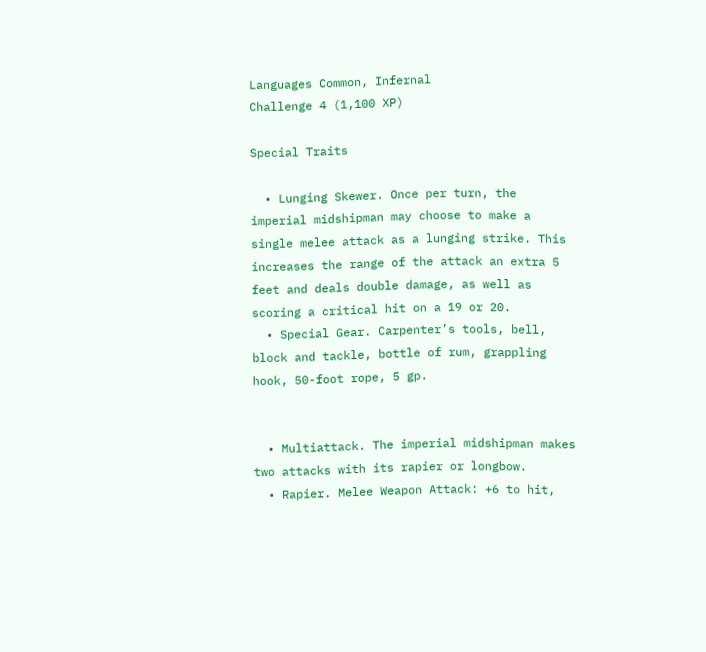Languages Common, Infernal
Challenge 4 (1,100 XP)

Special Traits

  • Lunging Skewer. Once per turn, the imperial midshipman may choose to make a single melee attack as a lunging strike. This increases the range of the attack an extra 5 feet and deals double damage, as well as scoring a critical hit on a 19 or 20.
  • Special Gear. Carpenter’s tools, bell, block and tackle, bottle of rum, grappling hook, 50-foot rope, 5 gp.


  • Multiattack. The imperial midshipman makes two attacks with its rapier or longbow.
  • Rapier. Melee Weapon Attack: +6 to hit,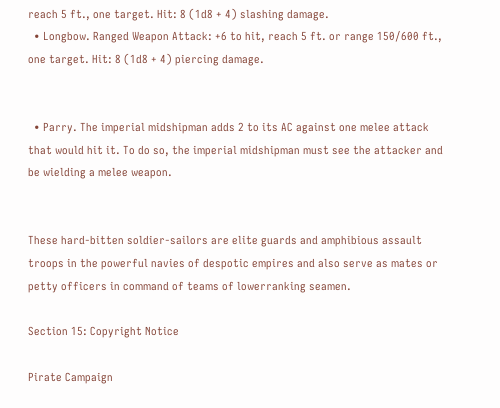reach 5 ft., one target. Hit: 8 (1d8 + 4) slashing damage.
  • Longbow. Ranged Weapon Attack: +6 to hit, reach 5 ft. or range 150/600 ft., one target. Hit: 8 (1d8 + 4) piercing damage.


  • Parry. The imperial midshipman adds 2 to its AC against one melee attack that would hit it. To do so, the imperial midshipman must see the attacker and be wielding a melee weapon.


These hard-bitten soldier-sailors are elite guards and amphibious assault troops in the powerful navies of despotic empires and also serve as mates or petty officers in command of teams of lowerranking seamen.

Section 15: Copyright Notice

Pirate Campaign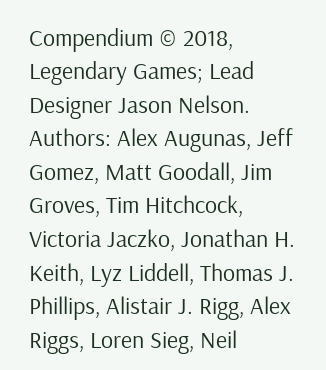Compendium © 2018, Legendary Games; Lead Designer Jason Nelson. Authors: Alex Augunas, Jeff Gomez, Matt Goodall, Jim Groves, Tim Hitchcock, Victoria Jaczko, Jonathan H. Keith, Lyz Liddell, Thomas J. Phillips, Alistair J. Rigg, Alex Riggs, Loren Sieg, Neil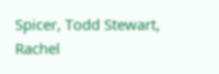Spicer, Todd Stewart, Rachel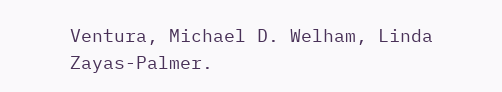Ventura, Michael D. Welham, Linda Zayas-Palmer.